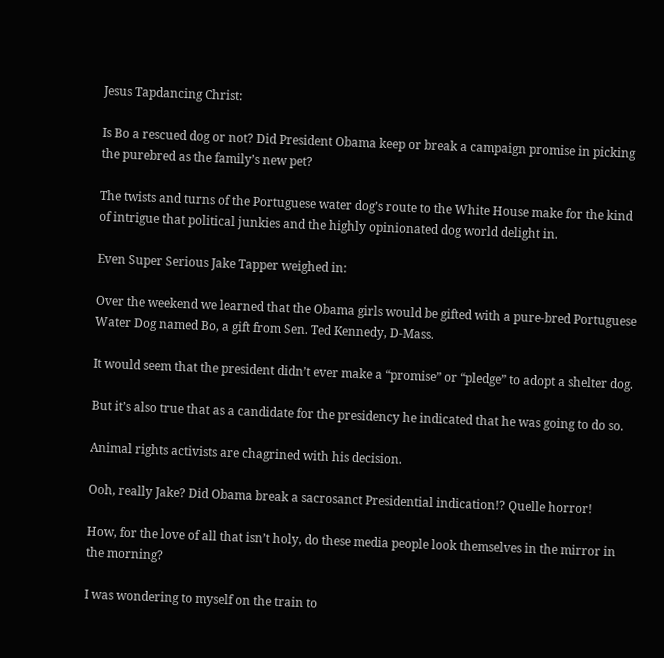Jesus Tapdancing Christ:

Is Bo a rescued dog or not? Did President Obama keep or break a campaign promise in picking the purebred as the family’s new pet?

The twists and turns of the Portuguese water dog’s route to the White House make for the kind of intrigue that political junkies and the highly opinionated dog world delight in.

Even Super Serious Jake Tapper weighed in:

Over the weekend we learned that the Obama girls would be gifted with a pure-bred Portuguese Water Dog named Bo, a gift from Sen. Ted Kennedy, D-Mass.

It would seem that the president didn’t ever make a “promise” or “pledge” to adopt a shelter dog.

But it’s also true that as a candidate for the presidency he indicated that he was going to do so.

Animal rights activists are chagrined with his decision.

Ooh, really Jake? Did Obama break a sacrosanct Presidential indication!? Quelle horror!

How, for the love of all that isn’t holy, do these media people look themselves in the mirror in the morning?

I was wondering to myself on the train to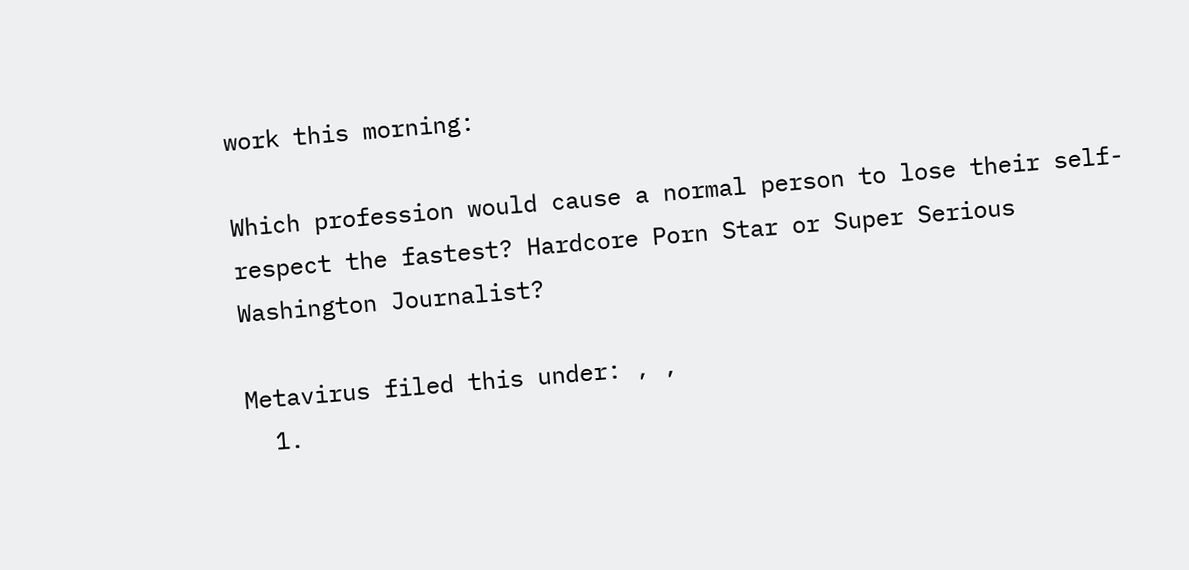work this morning:

Which profession would cause a normal person to lose their self-respect the fastest? Hardcore Porn Star or Super Serious Washington Journalist?

Metavirus filed this under: , ,
  1.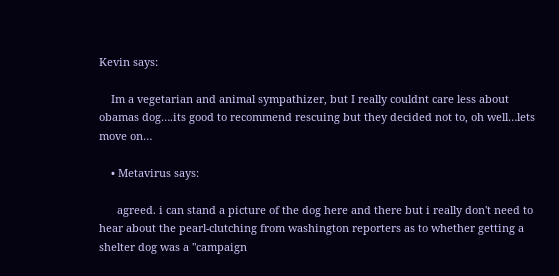Kevin says:

    Im a vegetarian and animal sympathizer, but I really couldnt care less about obamas dog….its good to recommend rescuing but they decided not to, oh well…lets move on…

    • Metavirus says:

      agreed. i can stand a picture of the dog here and there but i really don't need to hear about the pearl-clutching from washington reporters as to whether getting a shelter dog was a "campaign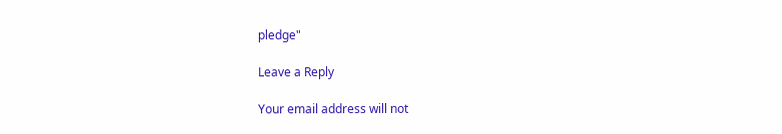pledge"

Leave a Reply

Your email address will not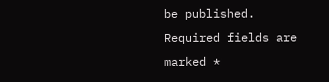be published. Required fields are marked *